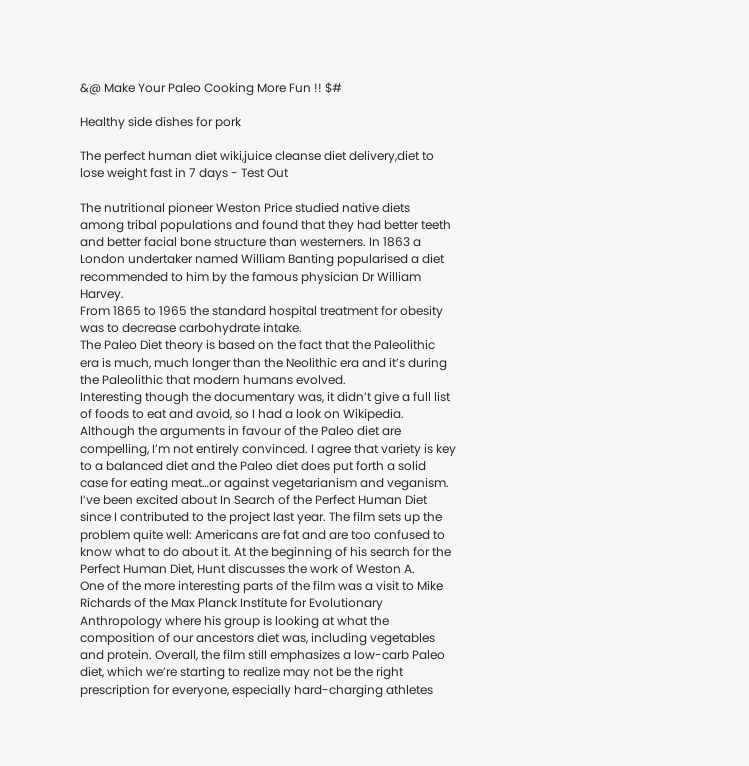&@ Make Your Paleo Cooking More Fun !! $#

Healthy side dishes for pork

The perfect human diet wiki,juice cleanse diet delivery,diet to lose weight fast in 7 days - Test Out

The nutritional pioneer Weston Price studied native diets among tribal populations and found that they had better teeth and better facial bone structure than westerners. In 1863 a London undertaker named William Banting popularised a diet recommended to him by the famous physician Dr William Harvey.
From 1865 to 1965 the standard hospital treatment for obesity was to decrease carbohydrate intake.
The Paleo Diet theory is based on the fact that the Paleolithic era is much, much longer than the Neolithic era and it’s during the Paleolithic that modern humans evolved.
Interesting though the documentary was, it didn’t give a full list of foods to eat and avoid, so I had a look on Wikipedia.
Although the arguments in favour of the Paleo diet are compelling, I’m not entirely convinced. I agree that variety is key to a balanced diet and the Paleo diet does put forth a solid case for eating meat…or against vegetarianism and veganism. I’ve been excited about In Search of the Perfect Human Diet since I contributed to the project last year. The film sets up the problem quite well: Americans are fat and are too confused to know what to do about it. At the beginning of his search for the Perfect Human Diet, Hunt discusses the work of Weston A.
One of the more interesting parts of the film was a visit to Mike Richards of the Max Planck Institute for Evolutionary Anthropology where his group is looking at what the composition of our ancestors diet was, including vegetables and protein. Overall, the film still emphasizes a low-carb Paleo diet, which we’re starting to realize may not be the right prescription for everyone, especially hard-charging athletes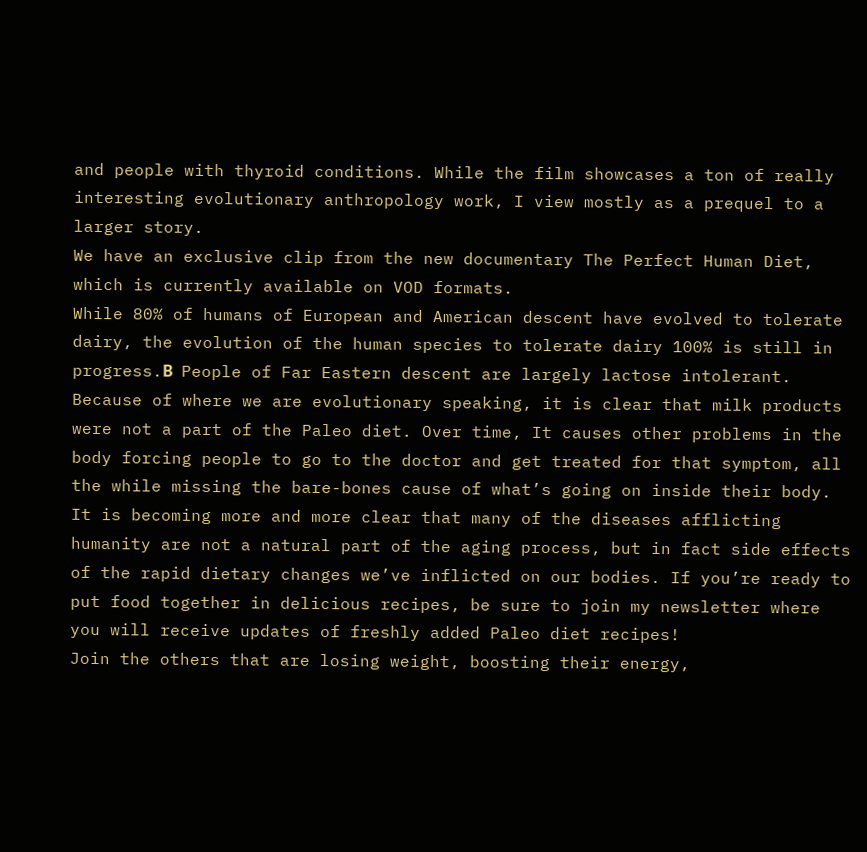and people with thyroid conditions. While the film showcases a ton of really interesting evolutionary anthropology work, I view mostly as a prequel to a larger story.
We have an exclusive clip from the new documentary The Perfect Human Diet, which is currently available on VOD formats.
While 80% of humans of European and American descent have evolved to tolerate dairy, the evolution of the human species to tolerate dairy 100% is still in progress.В  People of Far Eastern descent are largely lactose intolerant. Because of where we are evolutionary speaking, it is clear that milk products were not a part of the Paleo diet. Over time, It causes other problems in the body forcing people to go to the doctor and get treated for that symptom, all the while missing the bare-bones cause of what’s going on inside their body. It is becoming more and more clear that many of the diseases afflicting humanity are not a natural part of the aging process, but in fact side effects of the rapid dietary changes we’ve inflicted on our bodies. If you’re ready to put food together in delicious recipes, be sure to join my newsletter where you will receive updates of freshly added Paleo diet recipes!
Join the others that are losing weight, boosting their energy,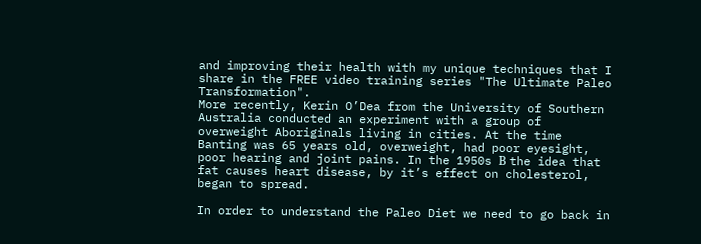and improving their health with my unique techniques that I share in the FREE video training series "The Ultimate Paleo Transformation".
More recently, Kerin O’Dea from the University of Southern Australia conducted an experiment with a group of overweight Aboriginals living in cities. At the time Banting was 65 years old, overweight, had poor eyesight, poor hearing and joint pains. In the 1950s В the idea that fat causes heart disease, by it’s effect on cholesterol, began to spread.

In order to understand the Paleo Diet we need to go back in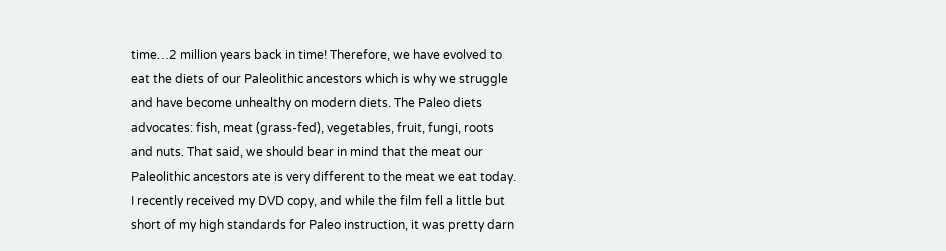time…2 million years back in time! Therefore, we have evolved to eat the diets of our Paleolithic ancestors which is why we struggle and have become unhealthy on modern diets. The Paleo diets advocates: fish, meat (grass-fed), vegetables, fruit, fungi, roots and nuts. That said, we should bear in mind that the meat our Paleolithic ancestors ate is very different to the meat we eat today. I recently received my DVD copy, and while the film fell a little but short of my high standards for Paleo instruction, it was pretty darn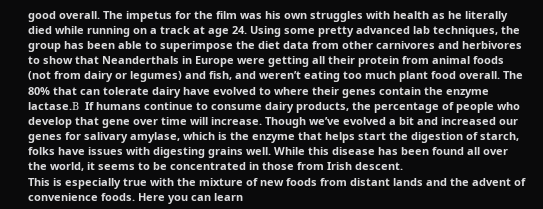good overall. The impetus for the film was his own struggles with health as he literally died while running on a track at age 24. Using some pretty advanced lab techniques, the group has been able to superimpose the diet data from other carnivores and herbivores to show that Neanderthals in Europe were getting all their protein from animal foods (not from dairy or legumes) and fish, and weren’t eating too much plant food overall. The 80% that can tolerate dairy have evolved to where their genes contain the enzyme lactase.В  If humans continue to consume dairy products, the percentage of people who develop that gene over time will increase. Though we’ve evolved a bit and increased our genes for salivary amylase, which is the enzyme that helps start the digestion of starch, folks have issues with digesting grains well. While this disease has been found all over the world, it seems to be concentrated in those from Irish descent.
This is especially true with the mixture of new foods from distant lands and the advent of convenience foods. Here you can learn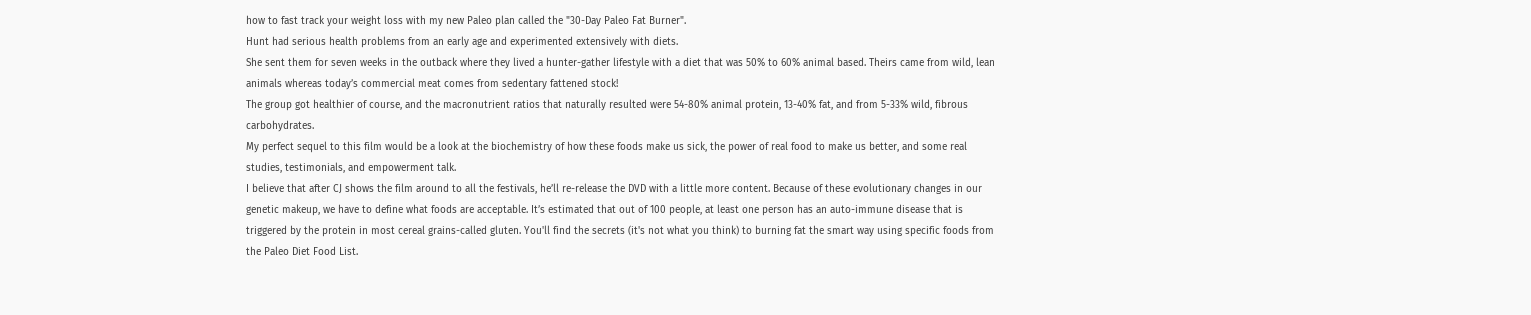how to fast track your weight loss with my new Paleo plan called the "30-Day Paleo Fat Burner".
Hunt had serious health problems from an early age and experimented extensively with diets.
She sent them for seven weeks in the outback where they lived a hunter-gather lifestyle with a diet that was 50% to 60% animal based. Theirs came from wild, lean animals whereas today’s commercial meat comes from sedentary fattened stock!
The group got healthier of course, and the macronutrient ratios that naturally resulted were 54-80% animal protein, 13-40% fat, and from 5-33% wild, fibrous carbohydrates.
My perfect sequel to this film would be a look at the biochemistry of how these foods make us sick, the power of real food to make us better, and some real studies, testimonials, and empowerment talk.
I believe that after CJ shows the film around to all the festivals, he’ll re-release the DVD with a little more content. Because of these evolutionary changes in our genetic makeup, we have to define what foods are acceptable. It’s estimated that out of 100 people, at least one person has an auto-immune disease that is triggered by the protein in most cereal grains-called gluten. You'll find the secrets (it's not what you think) to burning fat the smart way using specific foods from the Paleo Diet Food List.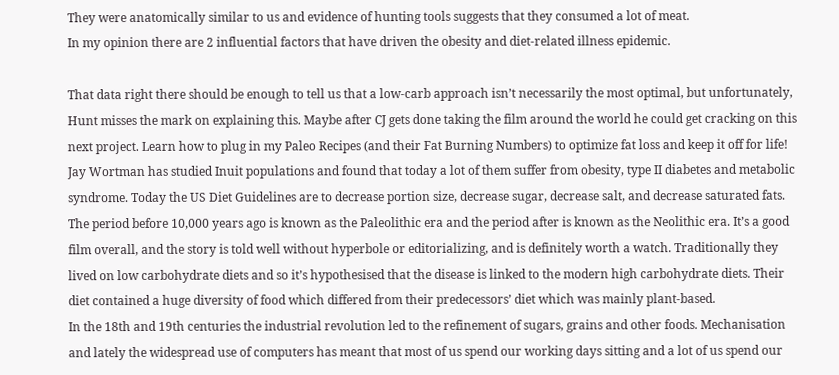They were anatomically similar to us and evidence of hunting tools suggests that they consumed a lot of meat.
In my opinion there are 2 influential factors that have driven the obesity and diet-related illness epidemic.

That data right there should be enough to tell us that a low-carb approach isn’t necessarily the most optimal, but unfortunately, Hunt misses the mark on explaining this. Maybe after CJ gets done taking the film around the world he could get cracking on this next project. Learn how to plug in my Paleo Recipes (and their Fat Burning Numbers) to optimize fat loss and keep it off for life! Jay Wortman has studied Inuit populations and found that today a lot of them suffer from obesity, type II diabetes and metabolic syndrome. Today the US Diet Guidelines are to decrease portion size, decrease sugar, decrease salt, and decrease saturated fats. The period before 10,000 years ago is known as the Paleolithic era and the period after is known as the Neolithic era. It’s a good film overall, and the story is told well without hyperbole or editorializing, and is definitely worth a watch. Traditionally they lived on low carbohydrate diets and so it’s hypothesised that the disease is linked to the modern high carbohydrate diets. Their diet contained a huge diversity of food which differed from their predecessors’ diet which was mainly plant-based.
In the 18th and 19th centuries the industrial revolution led to the refinement of sugars, grains and other foods. Mechanisation and lately the widespread use of computers has meant that most of us spend our working days sitting and a lot of us spend our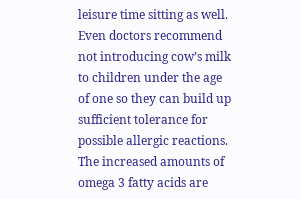leisure time sitting as well.
Even doctors recommend not introducing cow’s milk to children under the age of one so they can build up sufficient tolerance for possible allergic reactions.
The increased amounts of omega 3 fatty acids are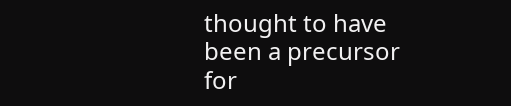thought to have been a precursor for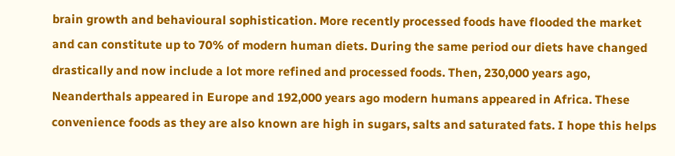brain growth and behavioural sophistication. More recently processed foods have flooded the market and can constitute up to 70% of modern human diets. During the same period our diets have changed drastically and now include a lot more refined and processed foods. Then, 230,000 years ago, Neanderthals appeared in Europe and 192,000 years ago modern humans appeared in Africa. These convenience foods as they are also known are high in sugars, salts and saturated fats. I hope this helps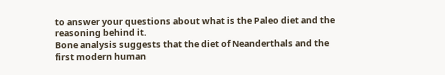to answer your questions about what is the Paleo diet and the reasoning behind it.
Bone analysis suggests that the diet of Neanderthals and the first modern human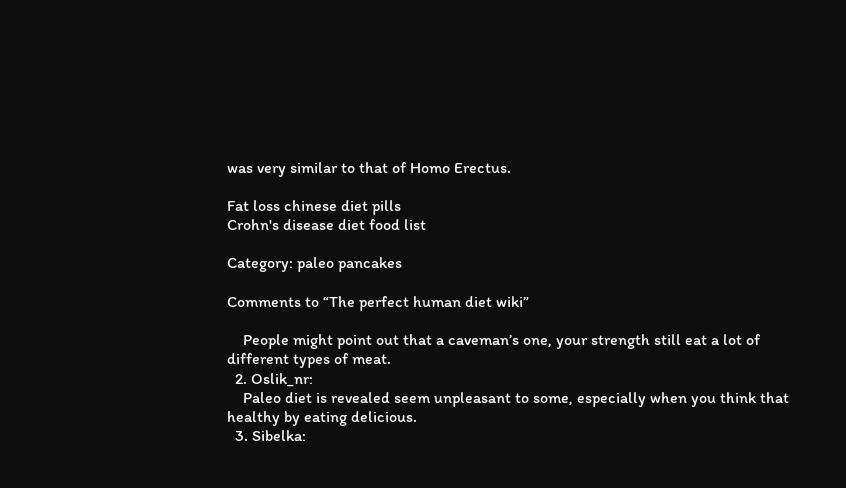was very similar to that of Homo Erectus.

Fat loss chinese diet pills
Crohn's disease diet food list

Category: paleo pancakes

Comments to “The perfect human diet wiki”

    People might point out that a caveman’s one, your strength still eat a lot of different types of meat.
  2. Oslik_nr:
    Paleo diet is revealed seem unpleasant to some, especially when you think that healthy by eating delicious.
  3. Sibelka: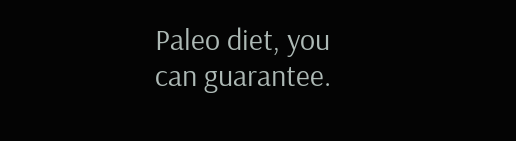Paleo diet, you can guarantee.